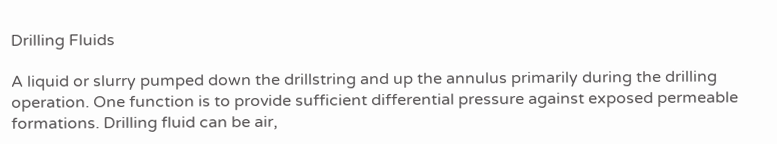Drilling Fluids

A liquid or slurry pumped down the drillstring and up the annulus primarily during the drilling operation. One function is to provide sufficient differential pressure against exposed permeable formations. Drilling fluid can be air,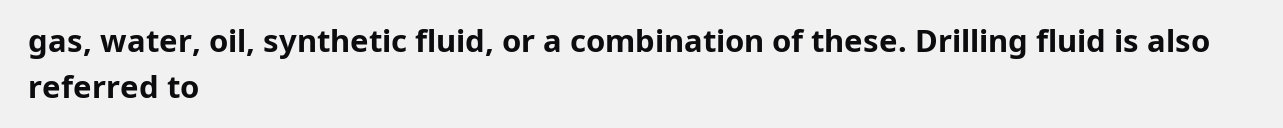gas, water, oil, synthetic fluid, or a combination of these. Drilling fluid is also referred to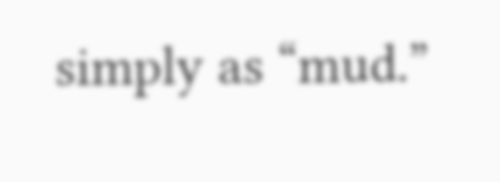simply as “mud.”